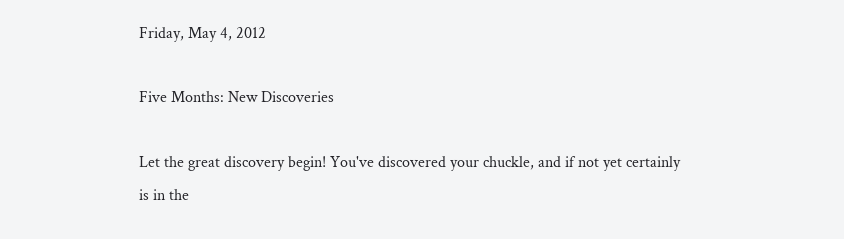Friday, May 4, 2012

Five Months: New Discoveries

Let the great discovery begin! You've discovered your chuckle, and if not yet certainly is in the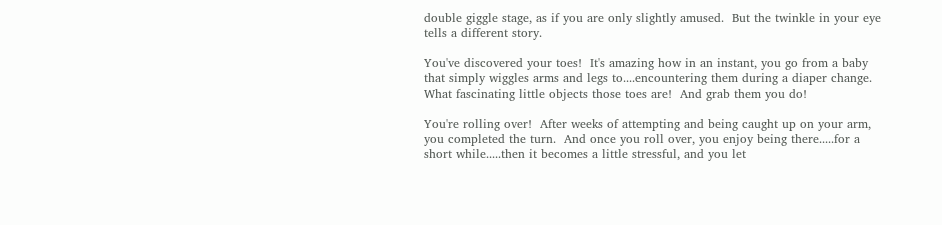double giggle stage, as if you are only slightly amused.  But the twinkle in your eye tells a different story.

You've discovered your toes!  It's amazing how in an instant, you go from a baby that simply wiggles arms and legs to....encountering them during a diaper change.  What fascinating little objects those toes are!  And grab them you do!

You're rolling over!  After weeks of attempting and being caught up on your arm, you completed the turn.  And once you roll over, you enjoy being there.....for a short while.....then it becomes a little stressful, and you let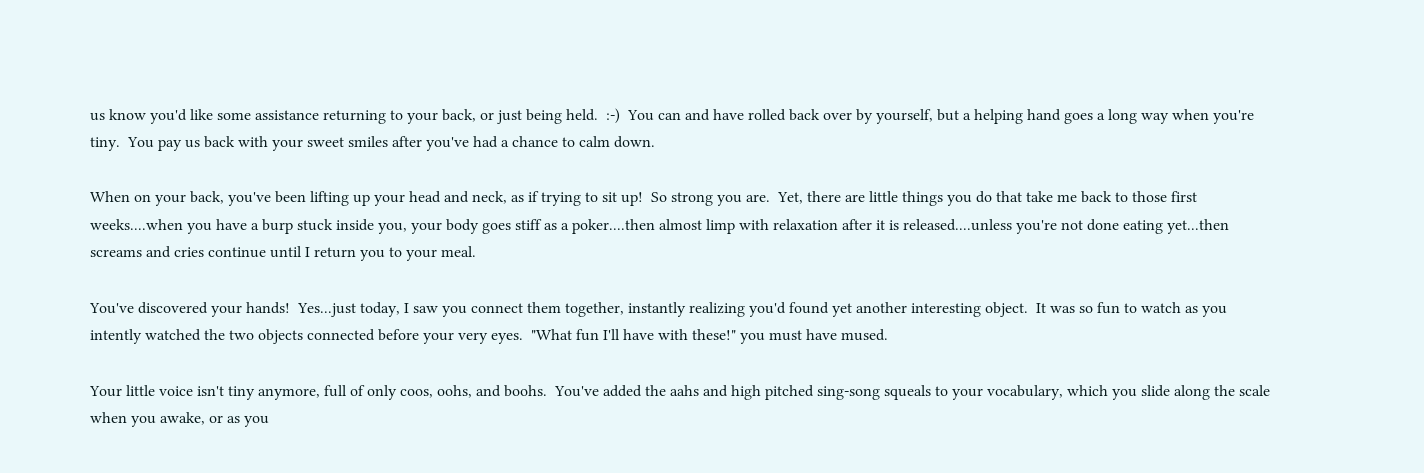us know you'd like some assistance returning to your back, or just being held.  :-)  You can and have rolled back over by yourself, but a helping hand goes a long way when you're tiny.  You pay us back with your sweet smiles after you've had a chance to calm down.

When on your back, you've been lifting up your head and neck, as if trying to sit up!  So strong you are.  Yet, there are little things you do that take me back to those first weeks....when you have a burp stuck inside you, your body goes stiff as a poker....then almost limp with relaxation after it is released....unless you're not done eating yet...then screams and cries continue until I return you to your meal.

You've discovered your hands!  Yes...just today, I saw you connect them together, instantly realizing you'd found yet another interesting object.  It was so fun to watch as you intently watched the two objects connected before your very eyes.  "What fun I'll have with these!" you must have mused.

Your little voice isn't tiny anymore, full of only coos, oohs, and boohs.  You've added the aahs and high pitched sing-song squeals to your vocabulary, which you slide along the scale when you awake, or as you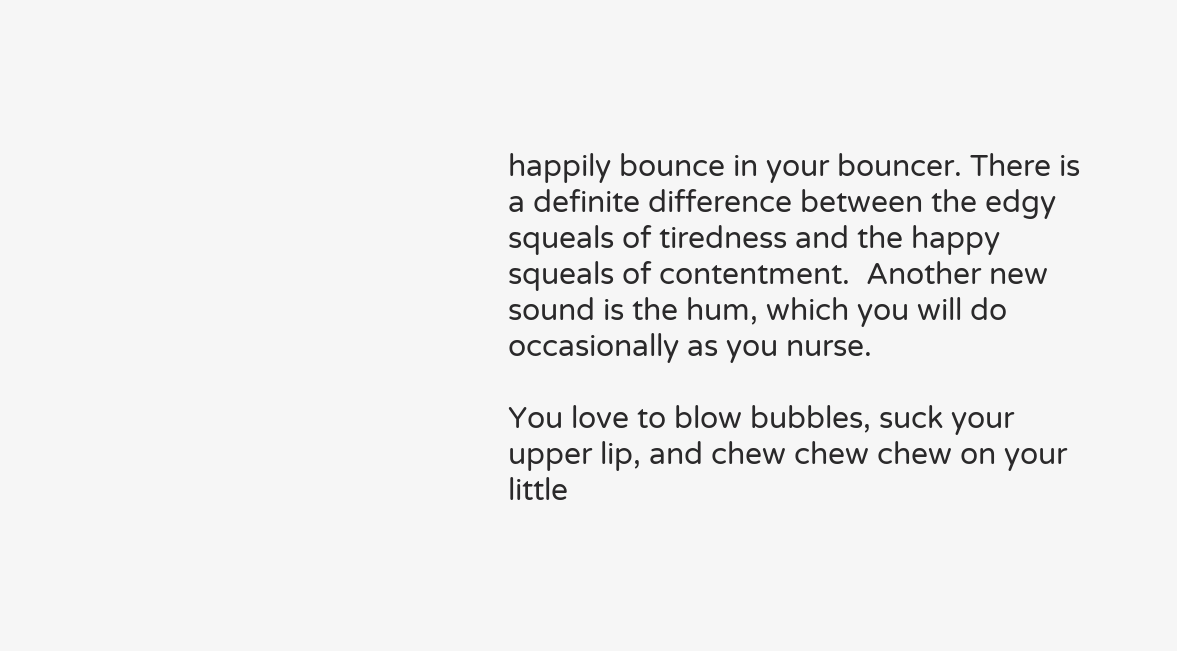happily bounce in your bouncer. There is a definite difference between the edgy squeals of tiredness and the happy squeals of contentment.  Another new sound is the hum, which you will do occasionally as you nurse.

You love to blow bubbles, suck your upper lip, and chew chew chew on your little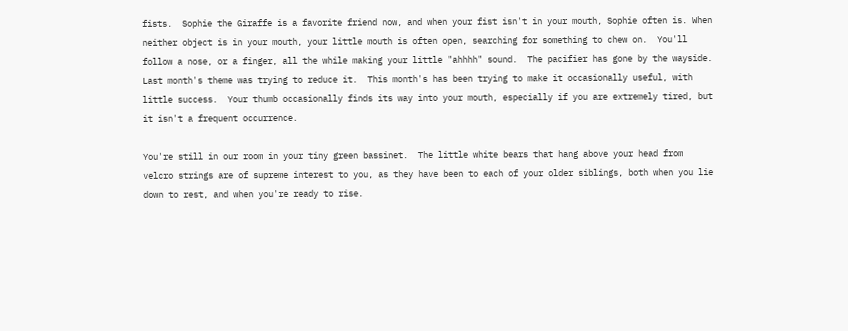fists.  Sophie the Giraffe is a favorite friend now, and when your fist isn't in your mouth, Sophie often is. When neither object is in your mouth, your little mouth is often open, searching for something to chew on.  You'll follow a nose, or a finger, all the while making your little "ahhhh" sound.  The pacifier has gone by the wayside.  Last month's theme was trying to reduce it.  This month's has been trying to make it occasionally useful, with little success.  Your thumb occasionally finds its way into your mouth, especially if you are extremely tired, but it isn't a frequent occurrence.

You're still in our room in your tiny green bassinet.  The little white bears that hang above your head from velcro strings are of supreme interest to you, as they have been to each of your older siblings, both when you lie down to rest, and when you're ready to rise.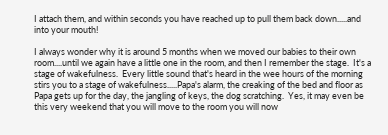I attach them, and within seconds you have reached up to pull them back down.....and into your mouth!

I always wonder why it is around 5 months when we moved our babies to their own room....until we again have a little one in the room, and then I remember the stage.  It's a stage of wakefulness.  Every little sound that's heard in the wee hours of the morning stirs you to a stage of wakefulness.....Papa's alarm, the creaking of the bed and floor as Papa gets up for the day, the jangling of keys, the dog scratching.  Yes, it may even be this very weekend that you will move to the room you will now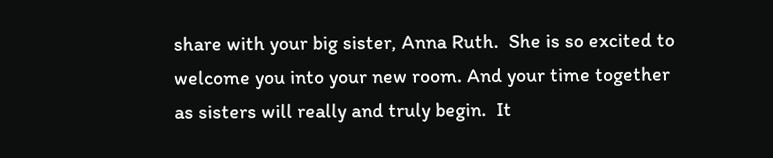share with your big sister, Anna Ruth.  She is so excited to welcome you into your new room. And your time together as sisters will really and truly begin.  It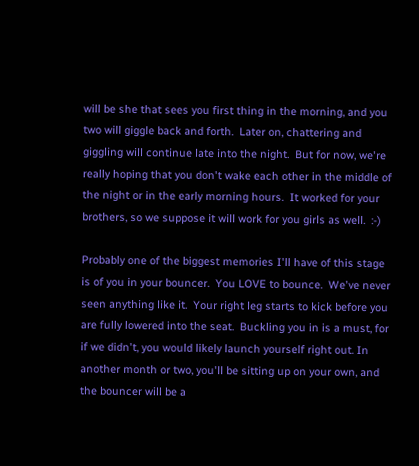will be she that sees you first thing in the morning, and you two will giggle back and forth.  Later on, chattering and giggling will continue late into the night.  But for now, we're really hoping that you don't wake each other in the middle of the night or in the early morning hours.  It worked for your brothers, so we suppose it will work for you girls as well.  :-)

Probably one of the biggest memories I'll have of this stage is of you in your bouncer.  You LOVE to bounce.  We've never seen anything like it.  Your right leg starts to kick before you are fully lowered into the seat.  Buckling you in is a must, for if we didn't, you would likely launch yourself right out. In another month or two, you'll be sitting up on your own, and the bouncer will be a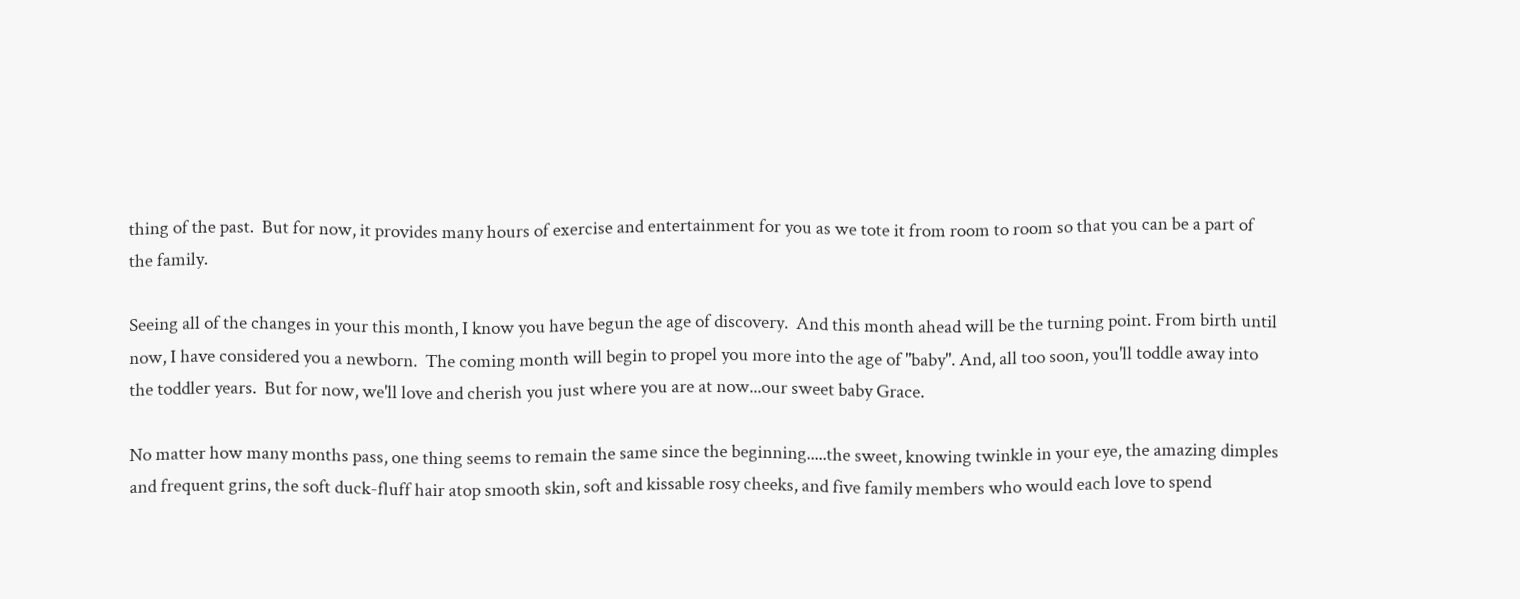thing of the past.  But for now, it provides many hours of exercise and entertainment for you as we tote it from room to room so that you can be a part of the family.

Seeing all of the changes in your this month, I know you have begun the age of discovery.  And this month ahead will be the turning point. From birth until now, I have considered you a newborn.  The coming month will begin to propel you more into the age of "baby". And, all too soon, you'll toddle away into the toddler years.  But for now, we'll love and cherish you just where you are at now...our sweet baby Grace.

No matter how many months pass, one thing seems to remain the same since the beginning.....the sweet, knowing twinkle in your eye, the amazing dimples and frequent grins, the soft duck-fluff hair atop smooth skin, soft and kissable rosy cheeks, and five family members who would each love to spend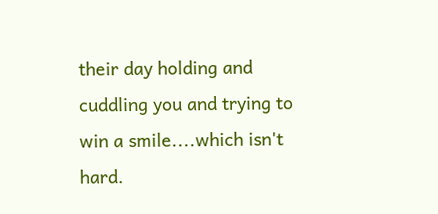their day holding and cuddling you and trying to win a smile....which isn't hard.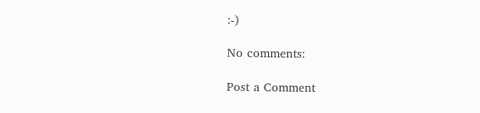:-)

No comments:

Post a Comment